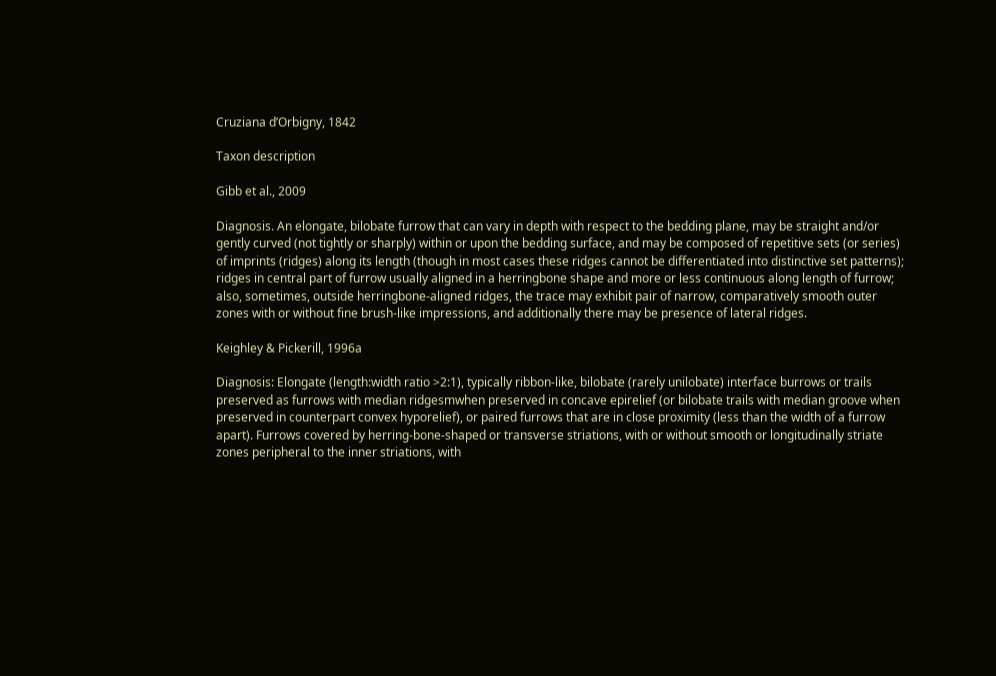Cruziana d’Orbigny, 1842

Taxon description

Gibb et al., 2009

Diagnosis. An elongate, bilobate furrow that can vary in depth with respect to the bedding plane, may be straight and/or gently curved (not tightly or sharply) within or upon the bedding surface, and may be composed of repetitive sets (or series) of imprints (ridges) along its length (though in most cases these ridges cannot be differentiated into distinctive set patterns); ridges in central part of furrow usually aligned in a herringbone shape and more or less continuous along length of furrow; also, sometimes, outside herringbone-aligned ridges, the trace may exhibit pair of narrow, comparatively smooth outer zones with or without fine brush-like impressions, and additionally there may be presence of lateral ridges.

Keighley & Pickerill, 1996a

Diagnosis: Elongate (length:width ratio >2:1), typically ribbon-like, bilobate (rarely unilobate) interface burrows or trails preserved as furrows with median ridgesmwhen preserved in concave epirelief (or bilobate trails with median groove when preserved in counterpart convex hyporelief), or paired furrows that are in close proximity (less than the width of a furrow apart). Furrows covered by herring-bone-shaped or transverse striations, with or without smooth or longitudinally striate zones peripheral to the inner striations, with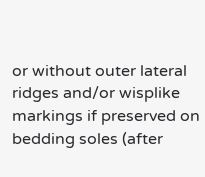or without outer lateral ridges and/or wisplike markings if preserved on bedding soles (after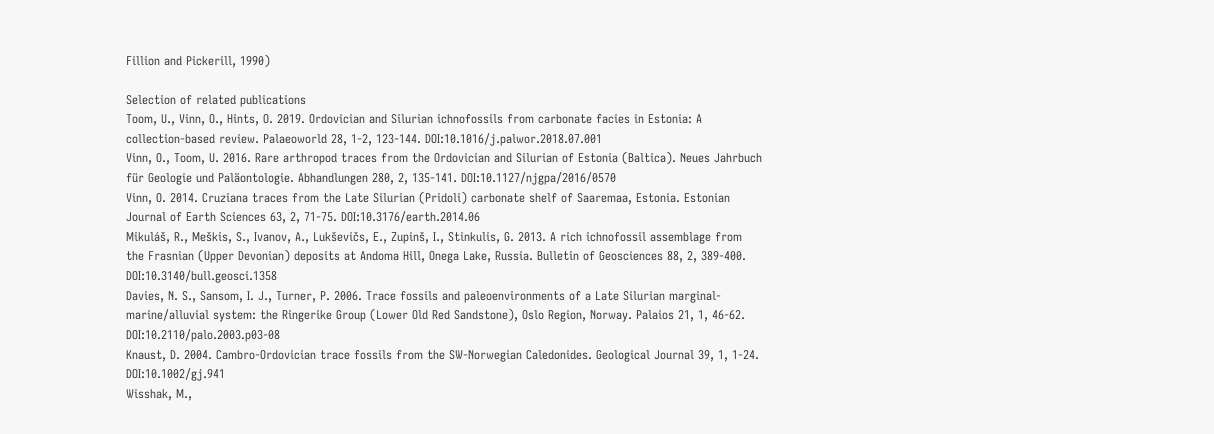Fillion and Pickerill, 1990)

Selection of related publications
Toom, U., Vinn, O., Hints, O. 2019. Ordovician and Silurian ichnofossils from carbonate facies in Estonia: A collection-based review. Palaeoworld 28, 1-2, 123-144. DOI:10.1016/j.palwor.2018.07.001
Vinn, O., Toom, U. 2016. Rare arthropod traces from the Ordovician and Silurian of Estonia (Baltica). Neues Jahrbuch für Geologie und Paläontologie. Abhandlungen 280, 2, 135-141. DOI:10.1127/njgpa/2016/0570
Vinn, O. 2014. Cruziana traces from the Late Silurian (Pridoli) carbonate shelf of Saaremaa, Estonia. Estonian Journal of Earth Sciences 63, 2, 71-75. DOI:10.3176/earth.2014.06
Mikuláš, R., Meškis, S., Ivanov, A., Lukševičs, E., Zupinš, I., Stinkulis, G. 2013. A rich ichnofossil assemblage from the Frasnian (Upper Devonian) deposits at Andoma Hill, Onega Lake, Russia. Bulletin of Geosciences 88, 2, 389-400. DOI:10.3140/bull.geosci.1358
Davies, N. S., Sansom, I. J., Turner, P. 2006. Trace fossils and paleoenvironments of a Late Silurian marginal-marine/alluvial system: the Ringerike Group (Lower Old Red Sandstone), Oslo Region, Norway. Palaios 21, 1, 46-62. DOI:10.2110/palo.2003.p03-08
Knaust, D. 2004. Cambro-Ordovician trace fossils from the SW-Norwegian Caledonides. Geological Journal 39, 1, 1-24. DOI:10.1002/gj.941
Wisshak, M.,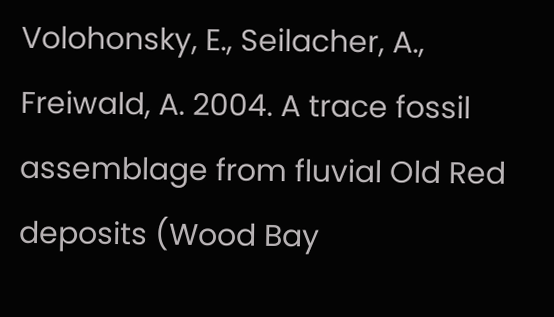Volohonsky, E., Seilacher, A., Freiwald, A. 2004. A trace fossil assemblage from fluvial Old Red deposits (Wood Bay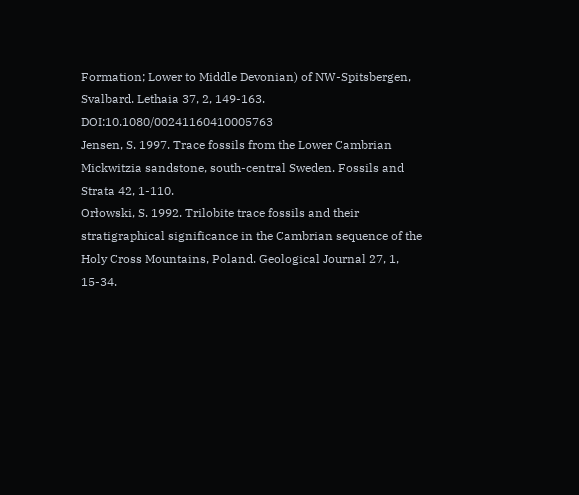Formation; Lower to Middle Devonian) of NW-Spitsbergen, Svalbard. Lethaia 37, 2, 149-163. DOI:10.1080/00241160410005763
Jensen, S. 1997. Trace fossils from the Lower Cambrian Mickwitzia sandstone, south-central Sweden. Fossils and Strata 42, 1-110.
Orłowski, S. 1992. Trilobite trace fossils and their stratigraphical significance in the Cambrian sequence of the Holy Cross Mountains, Poland. Geological Journal 27, 1, 15-34.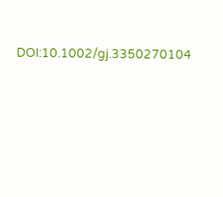DOI:10.1002/gj.3350270104